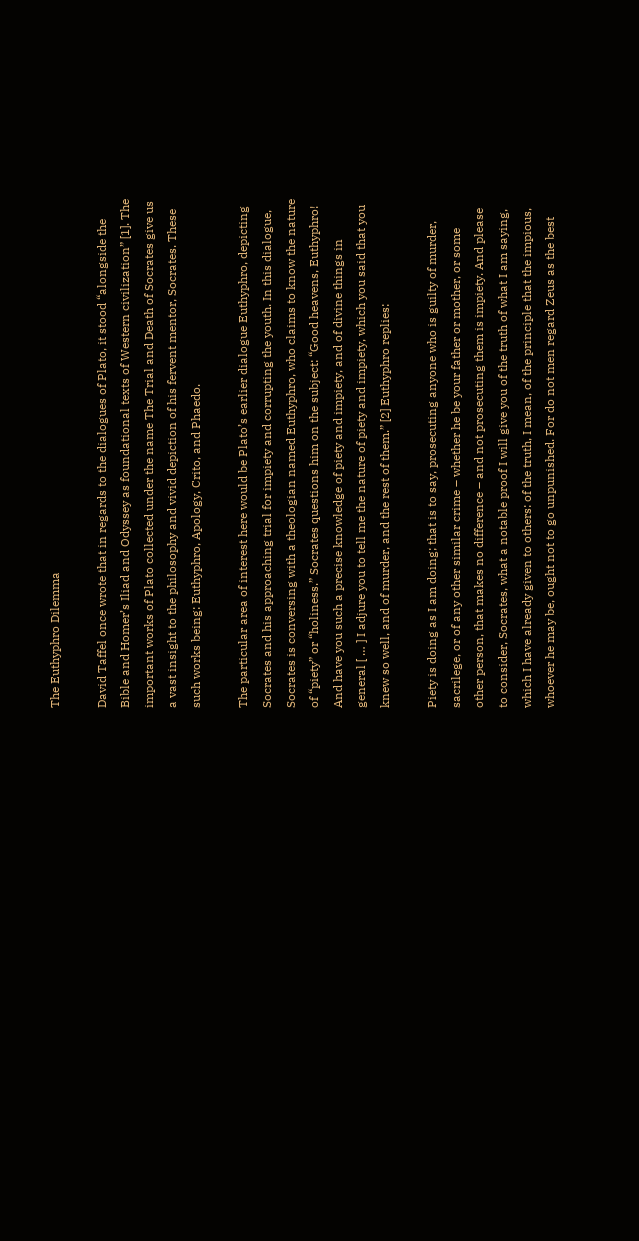The Euthyphro Dilemma

David Taffel once wrote that in regards to the dialogues of Plato, it stood “alongside the Bible and Homer’s Iliad and Odyssey as foundational texts of Western civilization” [1]. The important works of Plato collected under the name The Trial and Death of Socrates give us a vast insight to the philosophy and vivid depiction of his fervent mentor, Socrates. These such works being: Euthyphro, Apology, Crito, and Phaedo.

The particular area of interest here would be Plato’s earlier dialogue Euthyphro, depicting Socrates and his approaching trial for impiety and corrupting the youth. In this dialogue, Socrates is conversing with a theologian named Euthyphro, who claims to know the nature of “piety” or “holiness.” Socrates questions him on the subject: “Good heavens, Euthyphro! And have you such a precise knowledge of piety and impiety, and of divine things in general [ … ] I adjure you to tell me the nature of piety and impiety, which you said that you knew so well, and of murder, and the rest of them.” [2] Euthyphro replies:

Piety is doing as I am doing; that is to say, prosecuting anyone who is guilty of murder, sacrilege, or of any other similar crime – whether he be your father or mother, or some other person, that makes no difference – and not prosecuting them is impiety. And please to consider, Socrates, what a notable proof I will give you of the truth of what I am saying, which I have already given to others: of the truth, I mean, of the principle that the impious, whoever he may be, ought not to go unpunished. For do not men regard Zeus as the best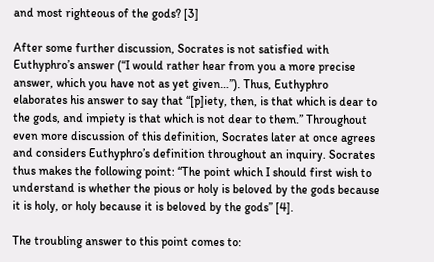and most righteous of the gods? [3]

After some further discussion, Socrates is not satisfied with Euthyphro’s answer (“I would rather hear from you a more precise answer, which you have not as yet given…”). Thus, Euthyphro elaborates his answer to say that “[p]iety, then, is that which is dear to the gods, and impiety is that which is not dear to them.” Throughout even more discussion of this definition, Socrates later at once agrees and considers Euthyphro’s definition throughout an inquiry. Socrates thus makes the following point: “The point which I should first wish to understand is whether the pious or holy is beloved by the gods because it is holy, or holy because it is beloved by the gods” [4].

The troubling answer to this point comes to: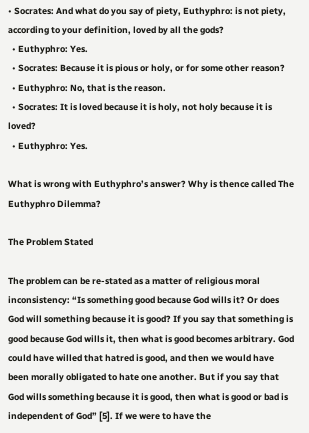• Socrates: And what do you say of piety, Euthyphro: is not piety, according to your definition, loved by all the gods?
  • Euthyphro: Yes.
  • Socrates: Because it is pious or holy, or for some other reason?
  • Euthyphro: No, that is the reason.
  • Socrates: It is loved because it is holy, not holy because it is loved?
  • Euthyphro: Yes.

What is wrong with Euthyphro’s answer? Why is thence called The Euthyphro Dilemma?

The Problem Stated

The problem can be re-stated as a matter of religious moral inconsistency: “Is something good because God wills it? Or does God will something because it is good? If you say that something is good because God wills it, then what is good becomes arbitrary. God could have willed that hatred is good, and then we would have been morally obligated to hate one another. But if you say that God wills something because it is good, then what is good or bad is independent of God” [5]. If we were to have the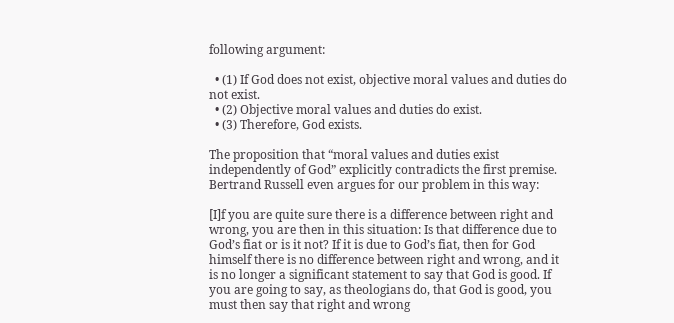following argument:

  • (1) If God does not exist, objective moral values and duties do not exist.
  • (2) Objective moral values and duties do exist.
  • (3) Therefore, God exists.

The proposition that “moral values and duties exist independently of God” explicitly contradicts the first premise. Bertrand Russell even argues for our problem in this way:

[I]f you are quite sure there is a difference between right and wrong, you are then in this situation: Is that difference due to God’s fiat or is it not? If it is due to God’s fiat, then for God himself there is no difference between right and wrong, and it is no longer a significant statement to say that God is good. If you are going to say, as theologians do, that God is good, you must then say that right and wrong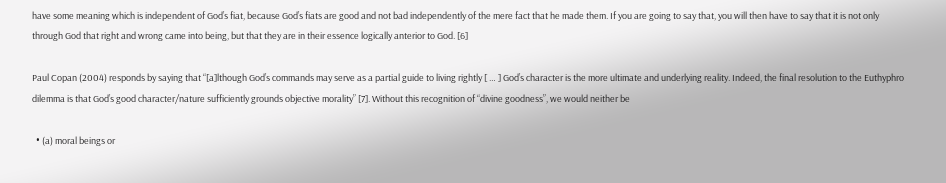have some meaning which is independent of God’s fiat, because God’s fiats are good and not bad independently of the mere fact that he made them. If you are going to say that, you will then have to say that it is not only through God that right and wrong came into being, but that they are in their essence logically anterior to God. [6]

Paul Copan (2004) responds by saying that “[a]lthough God’s commands may serve as a partial guide to living rightly [ … ] God’s character is the more ultimate and underlying reality. Indeed, the final resolution to the Euthyphro dilemma is that God’s good character/nature sufficiently grounds objective morality” [7]. Without this recognition of “divine goodness”, we would neither be

  • (a) moral beings or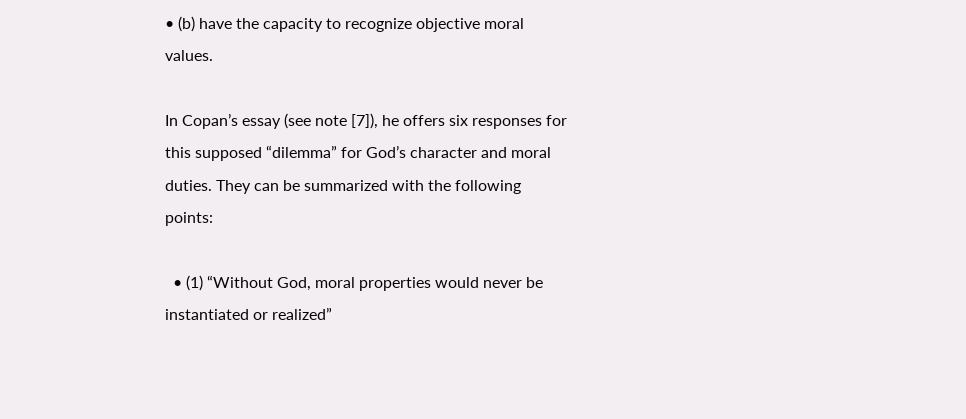• (b) have the capacity to recognize objective moral values.

In Copan’s essay (see note [7]), he offers six responses for this supposed “dilemma” for God’s character and moral duties. They can be summarized with the following points:

  • (1) “Without God, moral properties would never be instantiated or realized”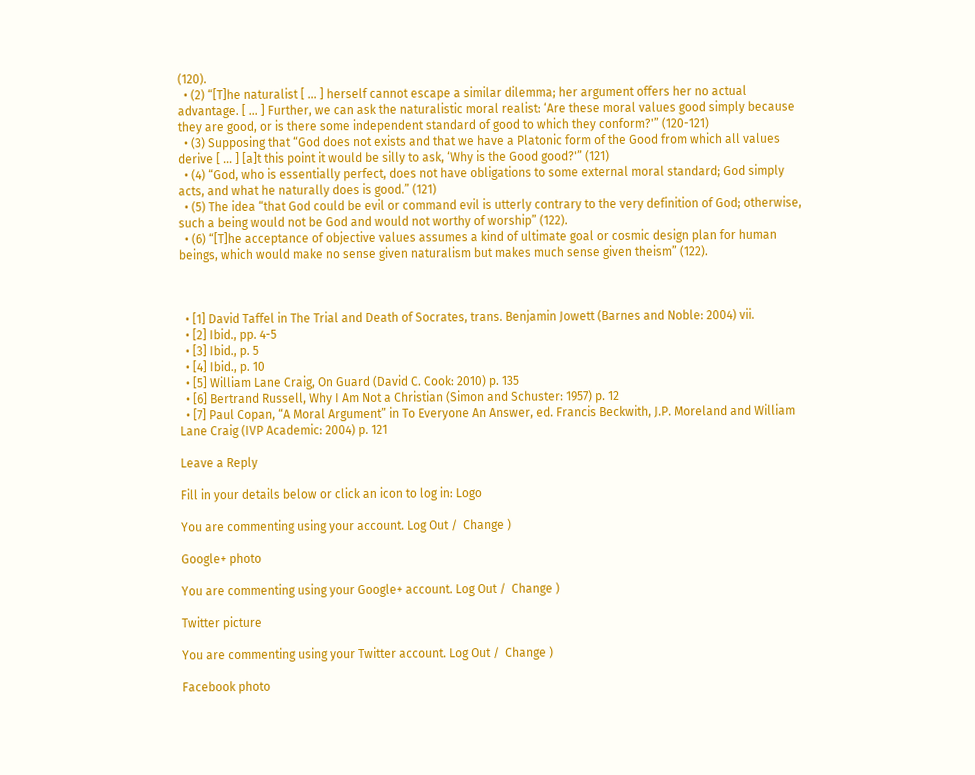(120).
  • (2) “[T]he naturalist [ … ] herself cannot escape a similar dilemma; her argument offers her no actual advantage. [ … ] Further, we can ask the naturalistic moral realist: ‘Are these moral values good simply because they are good, or is there some independent standard of good to which they conform?'” (120-121)
  • (3) Supposing that “God does not exists and that we have a Platonic form of the Good from which all values derive [ … ] [a]t this point it would be silly to ask, ‘Why is the Good good?'” (121)
  • (4) “God, who is essentially perfect, does not have obligations to some external moral standard; God simply acts, and what he naturally does is good.” (121)
  • (5) The idea “that God could be evil or command evil is utterly contrary to the very definition of God; otherwise, such a being would not be God and would not worthy of worship” (122).
  • (6) “[T]he acceptance of objective values assumes a kind of ultimate goal or cosmic design plan for human beings, which would make no sense given naturalism but makes much sense given theism” (122).



  • [1] David Taffel in The Trial and Death of Socrates, trans. Benjamin Jowett (Barnes and Noble: 2004) vii.
  • [2] Ibid., pp. 4-5
  • [3] Ibid., p. 5
  • [4] Ibid., p. 10
  • [5] William Lane Craig, On Guard (David C. Cook: 2010) p. 135
  • [6] Bertrand Russell, Why I Am Not a Christian (Simon and Schuster: 1957) p. 12
  • [7] Paul Copan, “A Moral Argument” in To Everyone An Answer, ed. Francis Beckwith, J.P. Moreland and William Lane Craig (IVP Academic: 2004) p. 121

Leave a Reply

Fill in your details below or click an icon to log in: Logo

You are commenting using your account. Log Out /  Change )

Google+ photo

You are commenting using your Google+ account. Log Out /  Change )

Twitter picture

You are commenting using your Twitter account. Log Out /  Change )

Facebook photo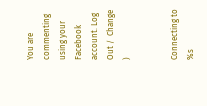You are commenting using your Facebook account. Log Out /  Change )


Connecting to %s